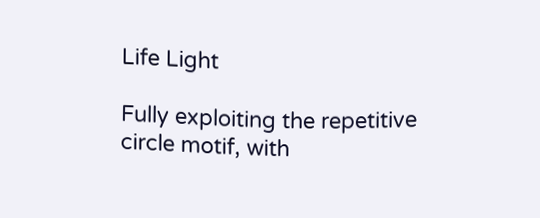Life Light

Fully exploiting the repetitive circle motif, with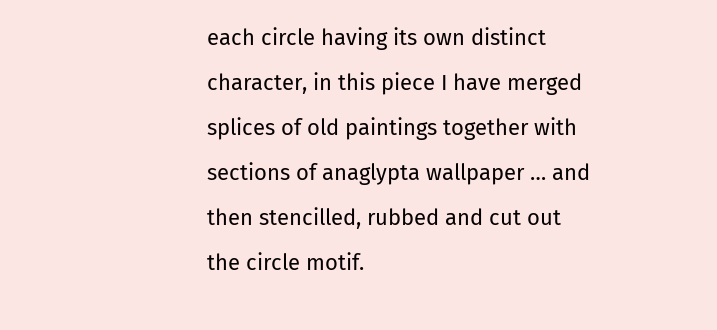each circle having its own distinct character, in this piece I have merged splices of old paintings together with sections of anaglypta wallpaper … and then stencilled, rubbed and cut out the circle motif.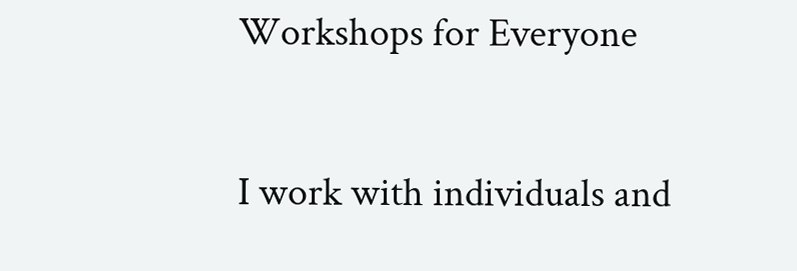Workshops for Everyone

I work with individuals and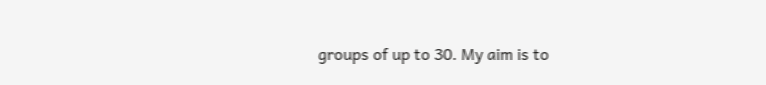groups of up to 30. My aim is to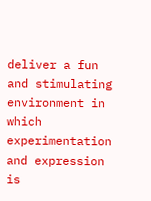deliver a fun and stimulating environment in which experimentation and expression is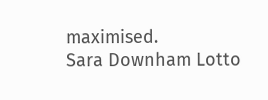maximised.
Sara Downham Lotto